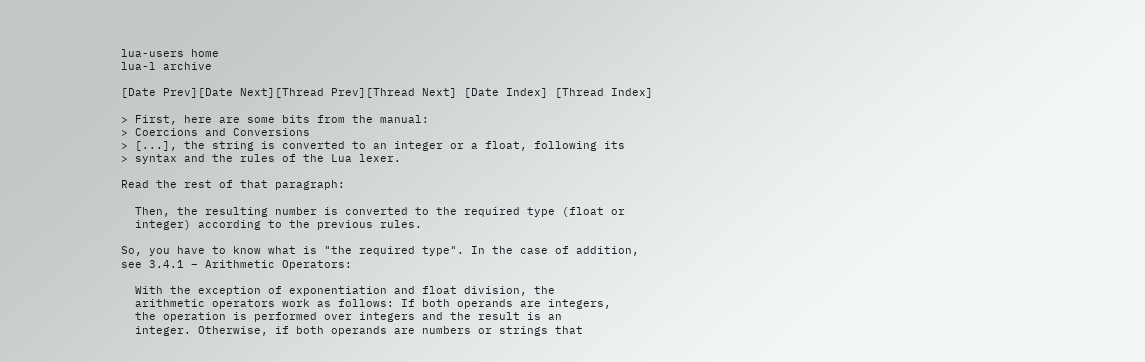lua-users home
lua-l archive

[Date Prev][Date Next][Thread Prev][Thread Next] [Date Index] [Thread Index]

> First, here are some bits from the manual:
> Coercions and Conversions
> [...], the string is converted to an integer or a float, following its
> syntax and the rules of the Lua lexer.

Read the rest of that paragraph:

  Then, the resulting number is converted to the required type (float or
  integer) according to the previous rules.

So, you have to know what is "the required type". In the case of addition,
see 3.4.1 – Arithmetic Operators:

  With the exception of exponentiation and float division, the
  arithmetic operators work as follows: If both operands are integers,
  the operation is performed over integers and the result is an
  integer. Otherwise, if both operands are numbers or strings that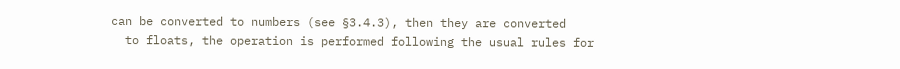can be converted to numbers (see §3.4.3), then they are converted
  to floats, the operation is performed following the usual rules for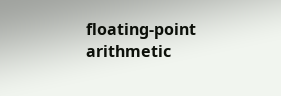floating-point arithmetic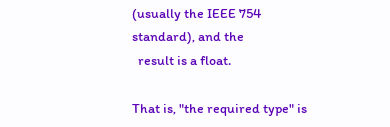(usually the IEEE 754 standard), and the
  result is a float.

That is, "the required type" is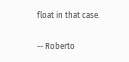float in that case.

-- Roberto